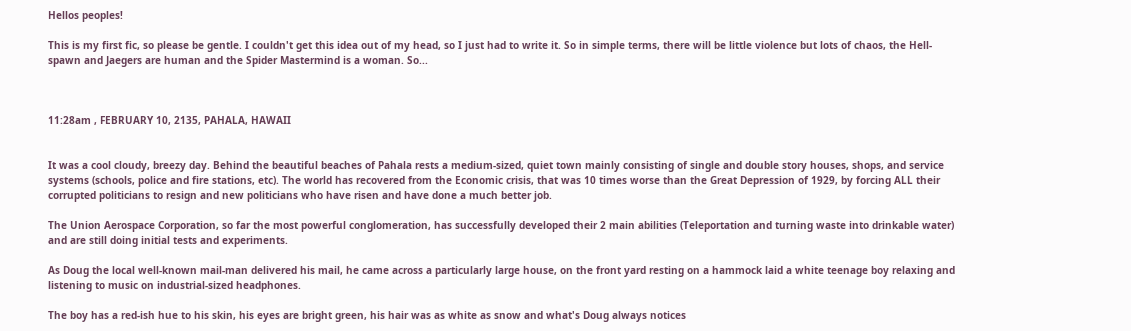Hellos peoples!

This is my first fic, so please be gentle. I couldn't get this idea out of my head, so I just had to write it. So in simple terms, there will be little violence but lots of chaos, the Hell-spawn and Jaegers are human and the Spider Mastermind is a woman. So...



11:28am , FEBRUARY 10, 2135, PAHALA, HAWAII


It was a cool cloudy, breezy day. Behind the beautiful beaches of Pahala rests a medium-sized, quiet town mainly consisting of single and double story houses, shops, and service systems (schools, police and fire stations, etc). The world has recovered from the Economic crisis, that was 10 times worse than the Great Depression of 1929, by forcing ALL their corrupted politicians to resign and new politicians who have risen and have done a much better job.

The Union Aerospace Corporation, so far the most powerful conglomeration, has successfully developed their 2 main abilities (Teleportation and turning waste into drinkable water) and are still doing initial tests and experiments.

As Doug the local well-known mail-man delivered his mail, he came across a particularly large house, on the front yard resting on a hammock laid a white teenage boy relaxing and listening to music on industrial-sized headphones.

The boy has a red-ish hue to his skin, his eyes are bright green, his hair was as white as snow and what's Doug always notices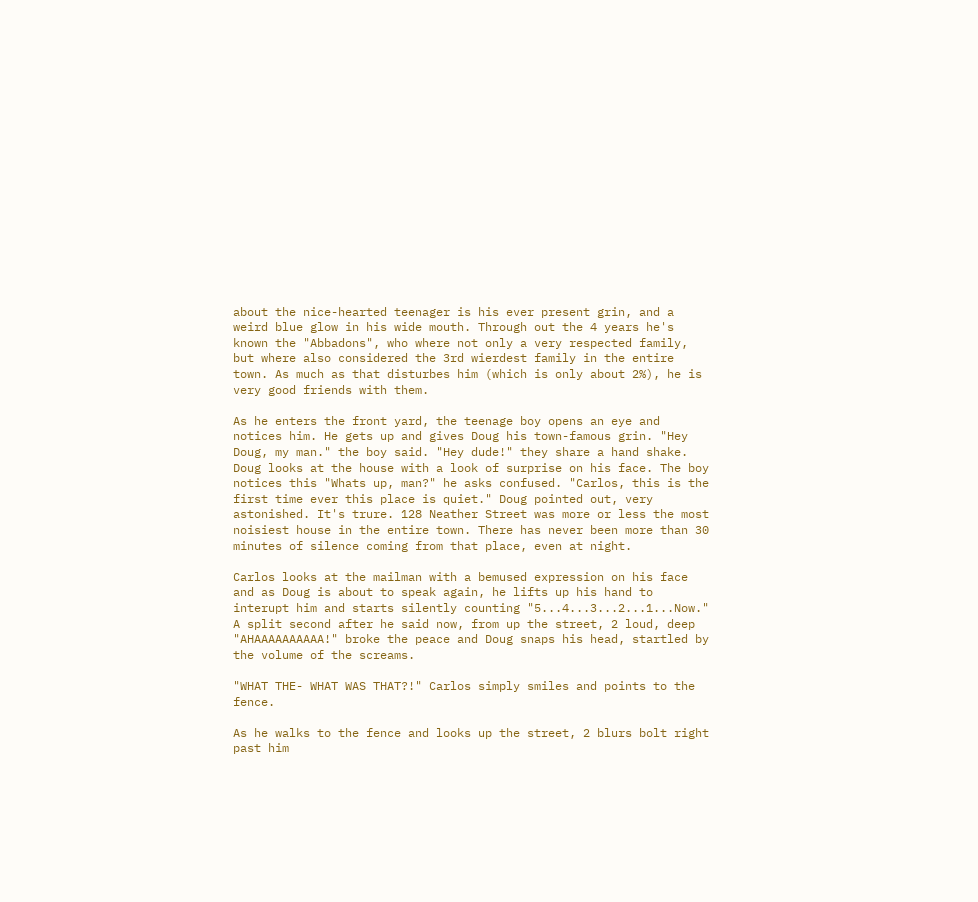about the nice-hearted teenager is his ever present grin, and a weird blue glow in his wide mouth. Through out the 4 years he's known the "Abbadons", who where not only a very respected family, but where also considered the 3rd wierdest family in the entire town. As much as that disturbes him (which is only about 2%), he is very good friends with them.

As he enters the front yard, the teenage boy opens an eye and notices him. He gets up and gives Doug his town-famous grin. "Hey Doug, my man." the boy said. "Hey dude!" they share a hand shake. Doug looks at the house with a look of surprise on his face. The boy notices this "Whats up, man?" he asks confused. "Carlos, this is the first time ever this place is quiet." Doug pointed out, very astonished. It's trure. 128 Neather Street was more or less the most noisiest house in the entire town. There has never been more than 30 minutes of silence coming from that place, even at night.

Carlos looks at the mailman with a bemused expression on his face and as Doug is about to speak again, he lifts up his hand to interupt him and starts silently counting "5...4...3...2...1...Now." A split second after he said now, from up the street, 2 loud, deep "AHAAAAAAAAAA!" broke the peace and Doug snaps his head, startled by the volume of the screams.

"WHAT THE- WHAT WAS THAT?!" Carlos simply smiles and points to the fence.

As he walks to the fence and looks up the street, 2 blurs bolt right past him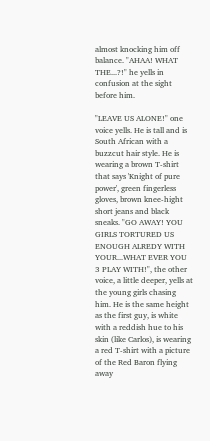almost knocking him off balance. "AHAA! WHAT THE...?!" he yells in confusion at the sight before him.

"LEAVE US ALONE!" one voice yells. He is tall and is South African with a buzzcut hair style. He is wearing a brown T-shirt that says 'Knight of pure power', green fingerless gloves, brown knee-hight short jeans and black sneaks. "GO AWAY! YOU GIRLS TORTURED US ENOUGH ALREDY WITH YOUR...WHAT EVER YOU 3 PLAY WITH!", the other voice, a little deeper, yells at the young girls chasing him. He is the same height as the first guy, is white with a reddish hue to his skin (like Carlos), is wearing a red T-shirt with a picture of the Red Baron flying away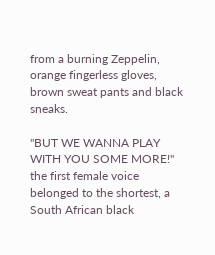from a burning Zeppelin, orange fingerless gloves, brown sweat pants and black sneaks.

"BUT WE WANNA PLAY WITH YOU SOME MORE!" the first female voice belonged to the shortest, a South African black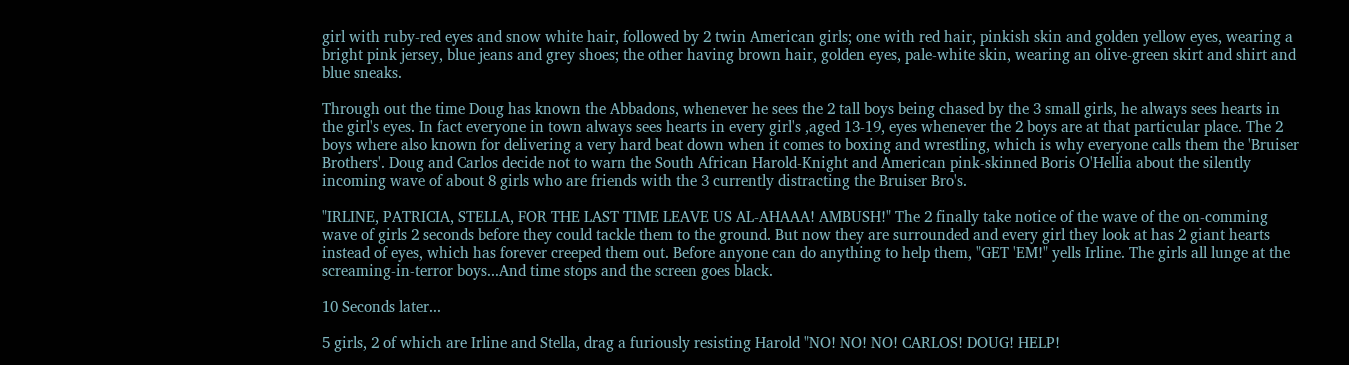girl with ruby-red eyes and snow white hair, followed by 2 twin American girls; one with red hair, pinkish skin and golden yellow eyes, wearing a bright pink jersey, blue jeans and grey shoes; the other having brown hair, golden eyes, pale-white skin, wearing an olive-green skirt and shirt and blue sneaks.

Through out the time Doug has known the Abbadons, whenever he sees the 2 tall boys being chased by the 3 small girls, he always sees hearts in the girl's eyes. In fact everyone in town always sees hearts in every girl's ,aged 13-19, eyes whenever the 2 boys are at that particular place. The 2 boys where also known for delivering a very hard beat down when it comes to boxing and wrestling, which is why everyone calls them the 'Bruiser Brothers'. Doug and Carlos decide not to warn the South African Harold-Knight and American pink-skinned Boris O'Hellia about the silently incoming wave of about 8 girls who are friends with the 3 currently distracting the Bruiser Bro's.

"IRLINE, PATRICIA, STELLA, FOR THE LAST TIME LEAVE US AL-AHAAA! AMBUSH!" The 2 finally take notice of the wave of the on-comming wave of girls 2 seconds before they could tackle them to the ground. But now they are surrounded and every girl they look at has 2 giant hearts instead of eyes, which has forever creeped them out. Before anyone can do anything to help them, "GET 'EM!" yells Irline. The girls all lunge at the screaming-in-terror boys...And time stops and the screen goes black.

10 Seconds later...

5 girls, 2 of which are Irline and Stella, drag a furiously resisting Harold "NO! NO! NO! CARLOS! DOUG! HELP!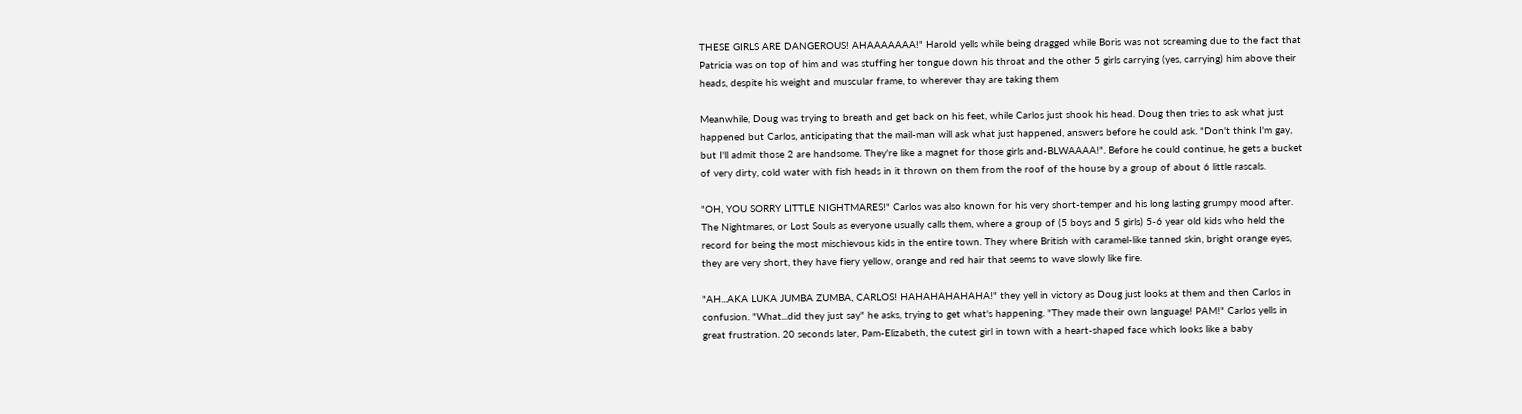THESE GIRLS ARE DANGEROUS! AHAAAAAAA!" Harold yells while being dragged while Boris was not screaming due to the fact that Patricia was on top of him and was stuffing her tongue down his throat and the other 5 girls carrying (yes, carrying) him above their heads, despite his weight and muscular frame, to wherever thay are taking them

Meanwhile, Doug was trying to breath and get back on his feet, while Carlos just shook his head. Doug then tries to ask what just happened but Carlos, anticipating that the mail-man will ask what just happened, answers before he could ask. "Don't think I'm gay, but I'll admit those 2 are handsome. They're like a magnet for those girls and-BLWAAAA!". Before he could continue, he gets a bucket of very dirty, cold water with fish heads in it thrown on them from the roof of the house by a group of about 6 little rascals.

"OH, YOU SORRY LITTLE NIGHTMARES!" Carlos was also known for his very short-temper and his long lasting grumpy mood after. The Nightmares, or Lost Souls as everyone usually calls them, where a group of (5 boys and 5 girls) 5-6 year old kids who held the record for being the most mischievous kids in the entire town. They where British with caramel-like tanned skin, bright orange eyes, they are very short, they have fiery yellow, orange and red hair that seems to wave slowly like fire.

"AH...AKA LUKA JUMBA ZUMBA, CARLOS! HAHAHAHAHAHA!" they yell in victory as Doug just looks at them and then Carlos in confusion. "What...did they just say" he asks, trying to get what's happening. "They made their own language! PAM!" Carlos yells in great frustration. 20 seconds later, Pam-Elizabeth, the cutest girl in town with a heart-shaped face which looks like a baby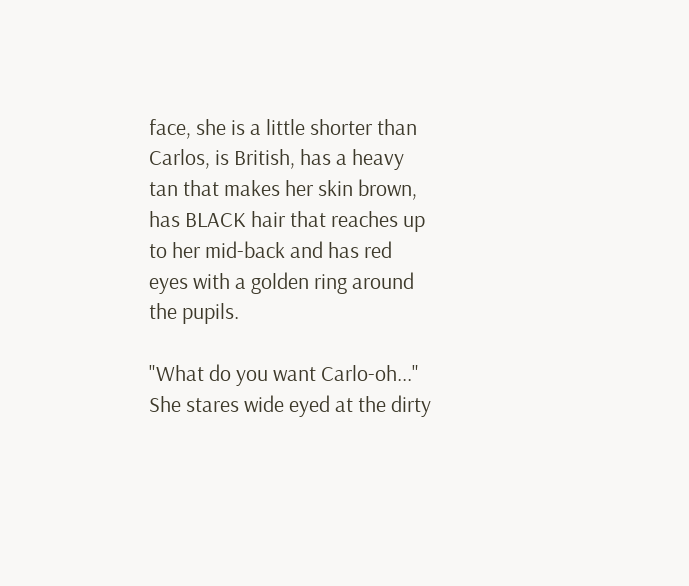face, she is a little shorter than Carlos, is British, has a heavy tan that makes her skin brown, has BLACK hair that reaches up to her mid-back and has red eyes with a golden ring around the pupils.

"What do you want Carlo-oh..." She stares wide eyed at the dirty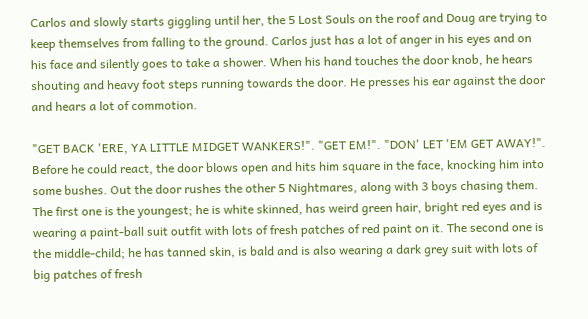Carlos and slowly starts giggling until her, the 5 Lost Souls on the roof and Doug are trying to keep themselves from falling to the ground. Carlos just has a lot of anger in his eyes and on his face and silently goes to take a shower. When his hand touches the door knob, he hears shouting and heavy foot steps running towards the door. He presses his ear against the door and hears a lot of commotion.

"GET BACK 'ERE, YA LITTLE MIDGET WANKERS!". "GET EM!". "DON' LET 'EM GET AWAY!". Before he could react, the door blows open and hits him square in the face, knocking him into some bushes. Out the door rushes the other 5 Nightmares, along with 3 boys chasing them. The first one is the youngest; he is white skinned, has weird green hair, bright red eyes and is wearing a paint-ball suit outfit with lots of fresh patches of red paint on it. The second one is the middle-child; he has tanned skin, is bald and is also wearing a dark grey suit with lots of big patches of fresh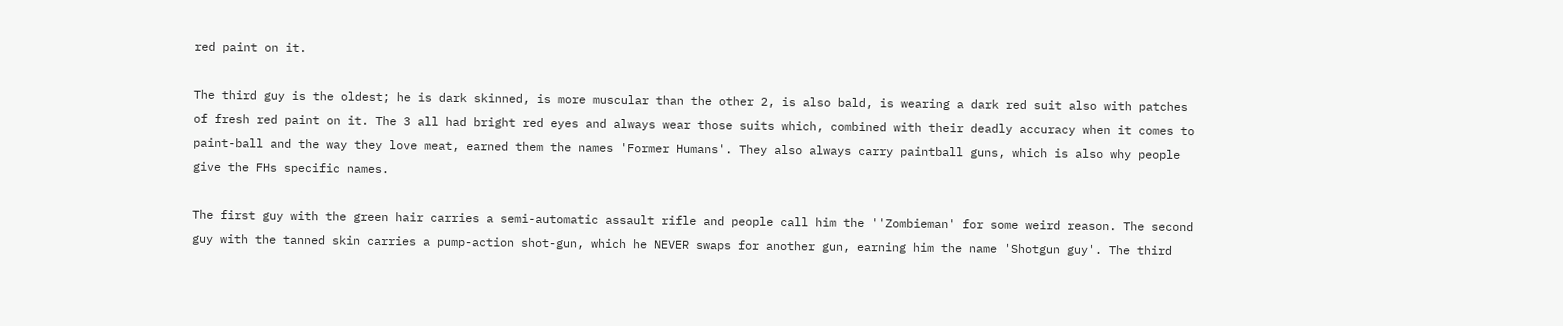red paint on it.

The third guy is the oldest; he is dark skinned, is more muscular than the other 2, is also bald, is wearing a dark red suit also with patches of fresh red paint on it. The 3 all had bright red eyes and always wear those suits which, combined with their deadly accuracy when it comes to paint-ball and the way they love meat, earned them the names 'Former Humans'. They also always carry paintball guns, which is also why people give the FHs specific names.

The first guy with the green hair carries a semi-automatic assault rifle and people call him the ''Zombieman' for some weird reason. The second guy with the tanned skin carries a pump-action shot-gun, which he NEVER swaps for another gun, earning him the name 'Shotgun guy'. The third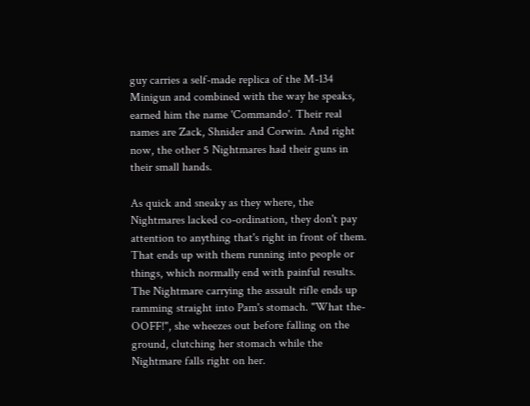guy carries a self-made replica of the M-134 Minigun and combined with the way he speaks, earned him the name 'Commando'. Their real names are Zack, Shnider and Corwin. And right now, the other 5 Nightmares had their guns in their small hands.

As quick and sneaky as they where, the Nightmares lacked co-ordination, they don't pay attention to anything that's right in front of them. That ends up with them running into people or things, which normally end with painful results. The Nightmare carrying the assault rifle ends up ramming straight into Pam's stomach. "What the-OOFF!", she wheezes out before falling on the ground, clutching her stomach while the Nightmare falls right on her.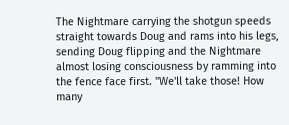The Nightmare carrying the shotgun speeds straight towards Doug and rams into his legs, sending Doug flipping and the Nightmare almost losing consciousness by ramming into the fence face first. "We'll take those! How many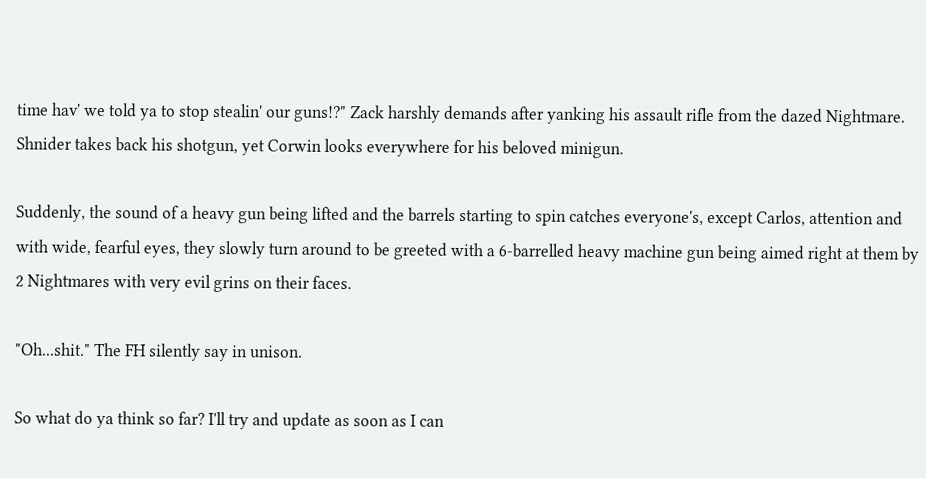time hav' we told ya to stop stealin' our guns!?" Zack harshly demands after yanking his assault rifle from the dazed Nightmare. Shnider takes back his shotgun, yet Corwin looks everywhere for his beloved minigun.

Suddenly, the sound of a heavy gun being lifted and the barrels starting to spin catches everyone's, except Carlos, attention and with wide, fearful eyes, they slowly turn around to be greeted with a 6-barrelled heavy machine gun being aimed right at them by 2 Nightmares with very evil grins on their faces.

"Oh...shit." The FH silently say in unison.

So what do ya think so far? I'll try and update as soon as I can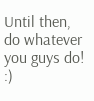Until then, do whatever you guys do! :)